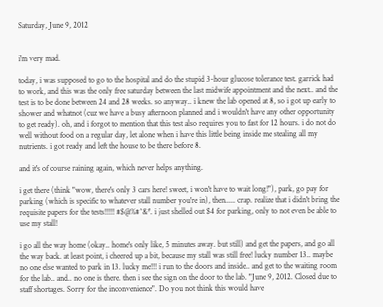Saturday, June 9, 2012


i'm very mad.

today, i was supposed to go to the hospital and do the stupid 3-hour glucose tolerance test. garrick had to work, and this was the only free saturday between the last midwife appointment and the next.. and the test is to be done between 24 and 28 weeks. so anyway.. i knew the lab opened at 8, so i got up early to shower and whatnot (cuz we have a busy afternoon planned and i wouldn't have any other opportunity to get ready). oh, and i forgot to mention that this test also requires you to fast for 12 hours. i do not do well without food on a regular day, let alone when i have this little being inside me stealing all my nutrients. i got ready and left the house to be there before 8.

and it's of course raining again, which never helps anything.

i get there (think "wow, there's only 3 cars here! sweet, i won't have to wait long!"), park, go pay for parking (which is specific to whatever stall number you're in), then..... crap. realize that i didn't bring the requisite papers for the tests!!!!! #$@%#^&*. i just shelled out $4 for parking, only to not even be able to use my stall!

i go all the way home (okay.. home's only like, 5 minutes away. but still) and get the papers, and go all the way back. at least point, i cheered up a bit, because my stall was still free! lucky number 13.. maybe no one else wanted to park in 13. lucky me!!! i run to the doors and inside.. and get to the waiting room for the lab.. and.. no one is there. then i see the sign on the door to the lab. "June 9, 2012. Closed due to staff shortages. Sorry for the inconvenience". Do you not think this would have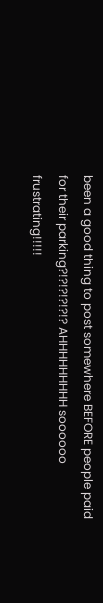been a good thing to post somewhere BEFORE people paid for their parking?!?!?!?!?!? AHHHHHHHHH soooooo frustrating!!!!!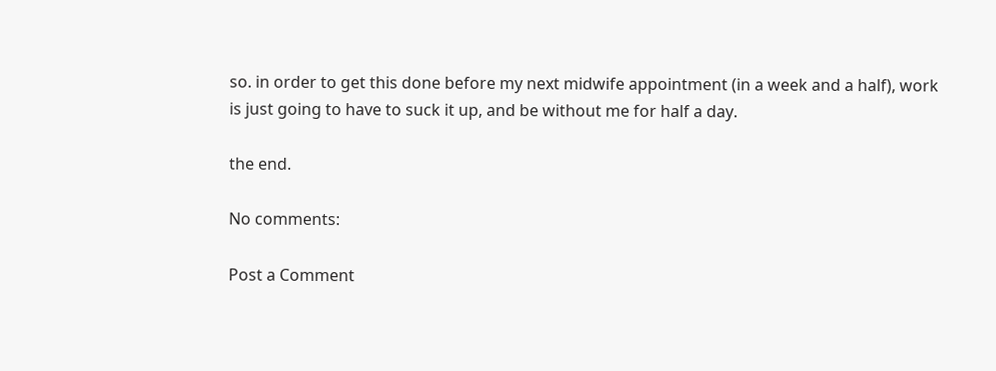so. in order to get this done before my next midwife appointment (in a week and a half), work is just going to have to suck it up, and be without me for half a day.

the end.

No comments:

Post a Comment